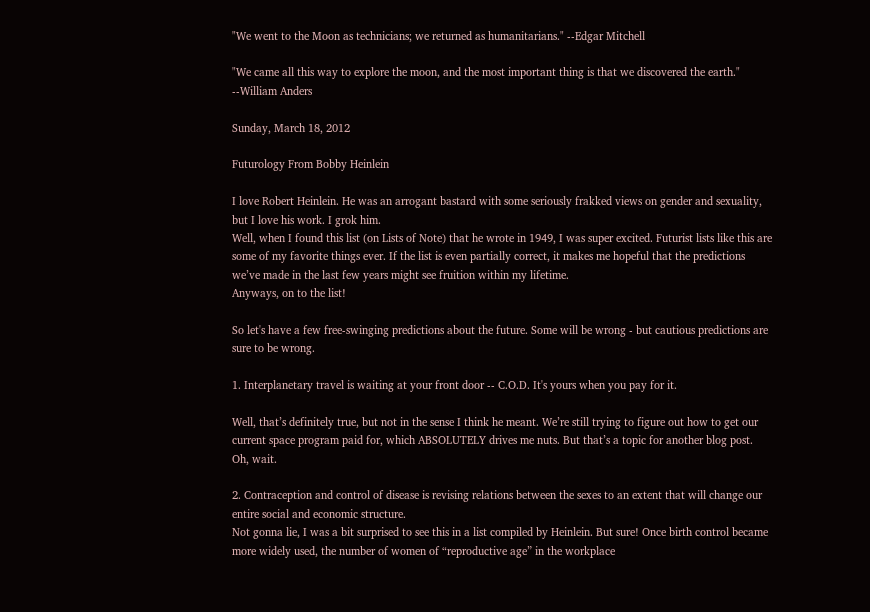"We went to the Moon as technicians; we returned as humanitarians." --Edgar Mitchell

"We came all this way to explore the moon, and the most important thing is that we discovered the earth." --William Anders

Sunday, March 18, 2012

Futurology From Bobby Heinlein

I love Robert Heinlein. He was an arrogant bastard with some seriously frakked views on gender and sexuality, but I love his work. I grok him.
Well, when I found this list (on Lists of Note) that he wrote in 1949, I was super excited. Futurist lists like this are some of my favorite things ever. If the list is even partially correct, it makes me hopeful that the predictions we’ve made in the last few years might see fruition within my lifetime.
Anyways, on to the list!

So let's have a few free-swinging predictions about the future. Some will be wrong - but cautious predictions are sure to be wrong.

1. Interplanetary travel is waiting at your front door -- C.O.D. It's yours when you pay for it.

Well, that’s definitely true, but not in the sense I think he meant. We’re still trying to figure out how to get our current space program paid for, which ABSOLUTELY drives me nuts. But that’s a topic for another blog post. Oh, wait.

2. Contraception and control of disease is revising relations between the sexes to an extent that will change our entire social and economic structure.
Not gonna lie, I was a bit surprised to see this in a list compiled by Heinlein. But sure! Once birth control became more widely used, the number of women of “reproductive age” in the workplace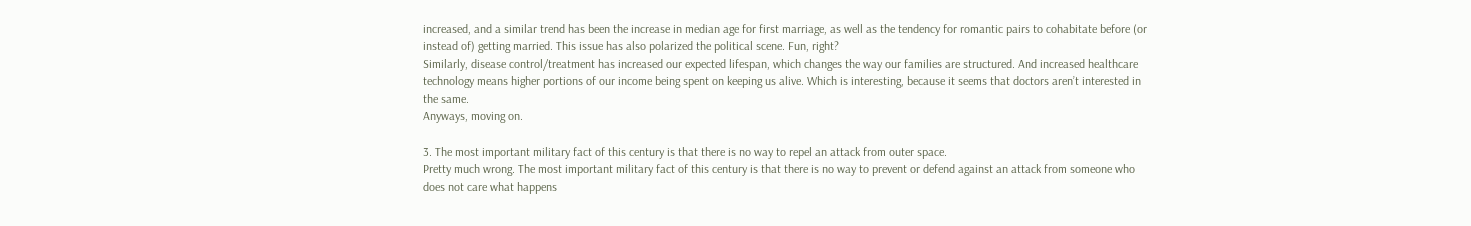increased, and a similar trend has been the increase in median age for first marriage, as well as the tendency for romantic pairs to cohabitate before (or instead of) getting married. This issue has also polarized the political scene. Fun, right?
Similarly, disease control/treatment has increased our expected lifespan, which changes the way our families are structured. And increased healthcare technology means higher portions of our income being spent on keeping us alive. Which is interesting, because it seems that doctors aren’t interested in the same.
Anyways, moving on.

3. The most important military fact of this century is that there is no way to repel an attack from outer space.
Pretty much wrong. The most important military fact of this century is that there is no way to prevent or defend against an attack from someone who does not care what happens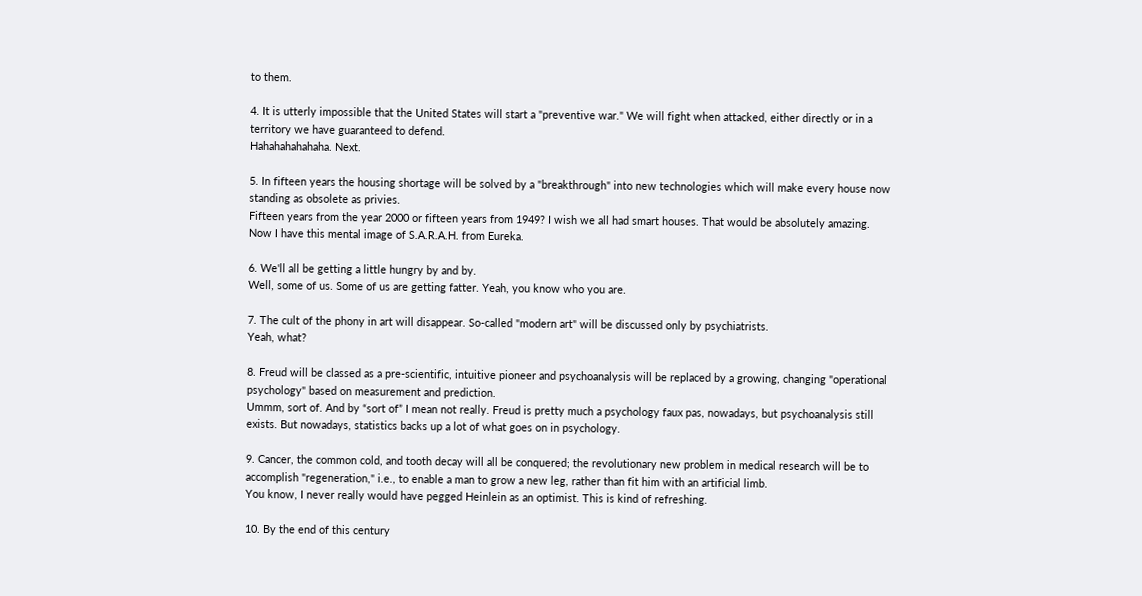to them.

4. It is utterly impossible that the United States will start a "preventive war." We will fight when attacked, either directly or in a territory we have guaranteed to defend.
Hahahahahahaha. Next.

5. In fifteen years the housing shortage will be solved by a "breakthrough" into new technologies which will make every house now standing as obsolete as privies.
Fifteen years from the year 2000 or fifteen years from 1949? I wish we all had smart houses. That would be absolutely amazing. Now I have this mental image of S.A.R.A.H. from Eureka.

6. We'll all be getting a little hungry by and by.
Well, some of us. Some of us are getting fatter. Yeah, you know who you are.

7. The cult of the phony in art will disappear. So-called "modern art" will be discussed only by psychiatrists.
Yeah, what?

8. Freud will be classed as a pre-scientific, intuitive pioneer and psychoanalysis will be replaced by a growing, changing "operational psychology" based on measurement and prediction.
Ummm, sort of. And by “sort of” I mean not really. Freud is pretty much a psychology faux pas, nowadays, but psychoanalysis still exists. But nowadays, statistics backs up a lot of what goes on in psychology.

9. Cancer, the common cold, and tooth decay will all be conquered; the revolutionary new problem in medical research will be to accomplish "regeneration," i.e., to enable a man to grow a new leg, rather than fit him with an artificial limb.
You know, I never really would have pegged Heinlein as an optimist. This is kind of refreshing.

10. By the end of this century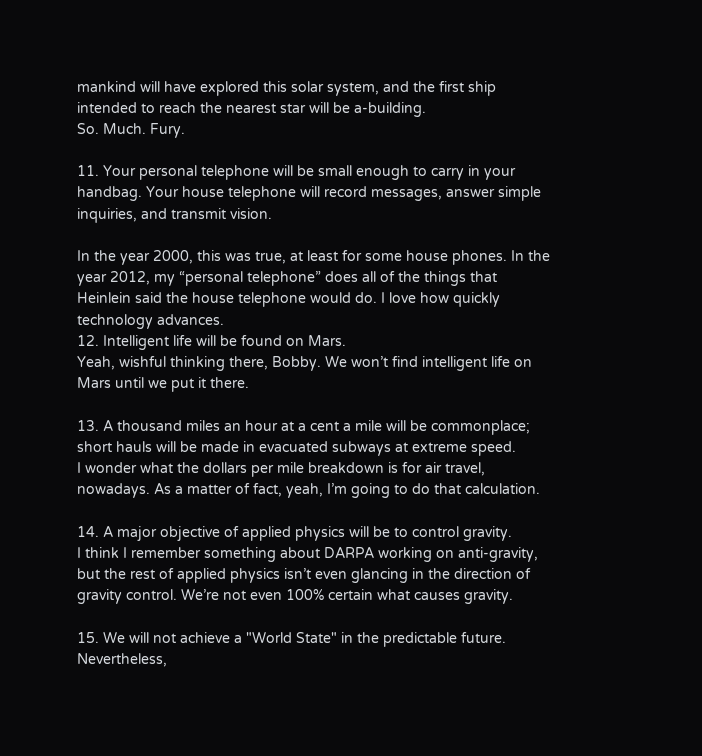mankind will have explored this solar system, and the first ship intended to reach the nearest star will be a-building.
So. Much. Fury.

11. Your personal telephone will be small enough to carry in your handbag. Your house telephone will record messages, answer simple inquiries, and transmit vision.

In the year 2000, this was true, at least for some house phones. In the year 2012, my “personal telephone” does all of the things that Heinlein said the house telephone would do. I love how quickly technology advances.
12. Intelligent life will be found on Mars.
Yeah, wishful thinking there, Bobby. We won’t find intelligent life on Mars until we put it there.

13. A thousand miles an hour at a cent a mile will be commonplace; short hauls will be made in evacuated subways at extreme speed.
I wonder what the dollars per mile breakdown is for air travel, nowadays. As a matter of fact, yeah, I’m going to do that calculation.

14. A major objective of applied physics will be to control gravity.
I think I remember something about DARPA working on anti-gravity, but the rest of applied physics isn’t even glancing in the direction of gravity control. We’re not even 100% certain what causes gravity.

15. We will not achieve a "World State" in the predictable future. Nevertheless,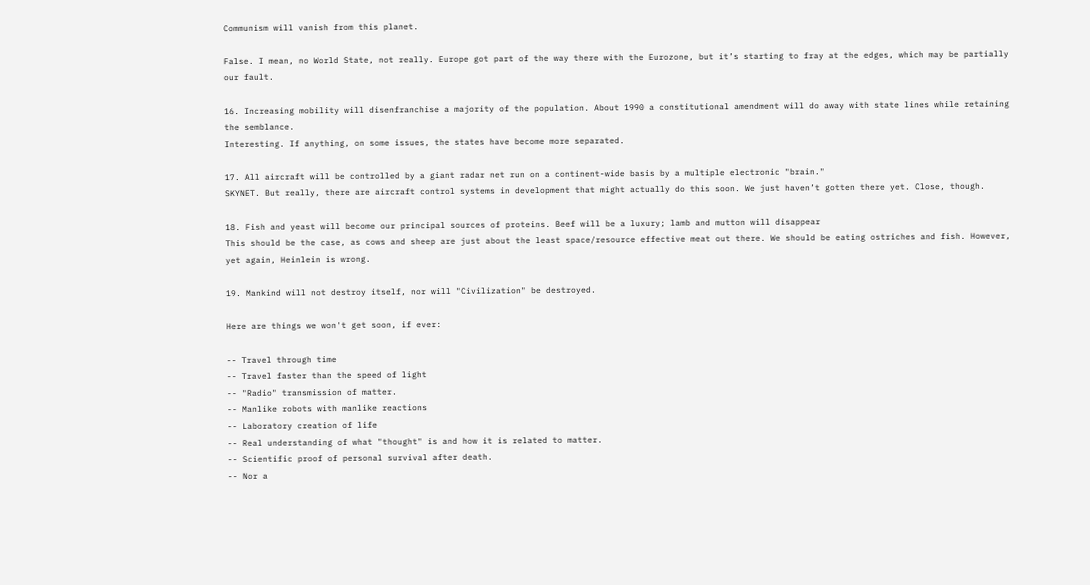Communism will vanish from this planet.

False. I mean, no World State, not really. Europe got part of the way there with the Eurozone, but it’s starting to fray at the edges, which may be partially our fault.

16. Increasing mobility will disenfranchise a majority of the population. About 1990 a constitutional amendment will do away with state lines while retaining the semblance.
Interesting. If anything, on some issues, the states have become more separated.

17. All aircraft will be controlled by a giant radar net run on a continent-wide basis by a multiple electronic "brain."
SKYNET. But really, there are aircraft control systems in development that might actually do this soon. We just haven’t gotten there yet. Close, though.

18. Fish and yeast will become our principal sources of proteins. Beef will be a luxury; lamb and mutton will disappear
This should be the case, as cows and sheep are just about the least space/resource effective meat out there. We should be eating ostriches and fish. However, yet again, Heinlein is wrong.

19. Mankind will not destroy itself, nor will "Civilization" be destroyed.

Here are things we won't get soon, if ever:

-- Travel through time
-- Travel faster than the speed of light
-- "Radio" transmission of matter.
-- Manlike robots with manlike reactions
-- Laboratory creation of life
-- Real understanding of what "thought" is and how it is related to matter.
-- Scientific proof of personal survival after death.
-- Nor a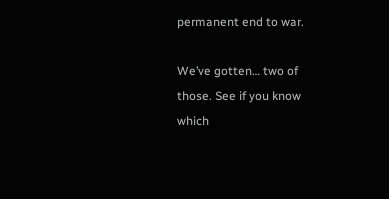permanent end to war.

We’ve gotten… two of those. See if you know which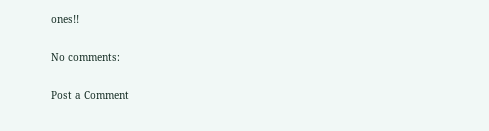ones!!

No comments:

Post a Comment